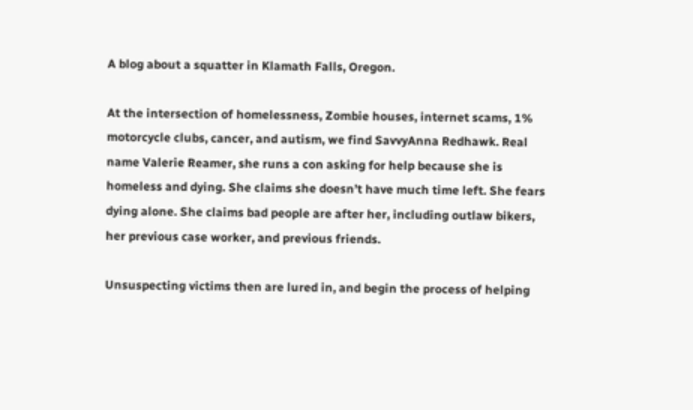A blog about a squatter in Klamath Falls, Oregon.

At the intersection of homelessness, Zombie houses, internet scams, 1% motorcycle clubs, cancer, and autism, we find SavvyAnna Redhawk. Real name Valerie Reamer, she runs a con asking for help because she is homeless and dying. She claims she doesn’t have much time left. She fears dying alone. She claims bad people are after her, including outlaw bikers, her previous case worker, and previous friends.

Unsuspecting victims then are lured in, and begin the process of helping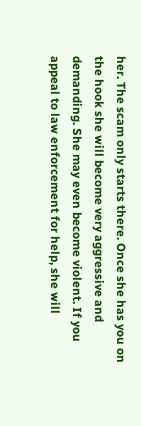her. The scam only starts there. Once she has you on the hook she will become very aggressive and demanding. She may even become violent. If you appeal to law enforcement for help, she will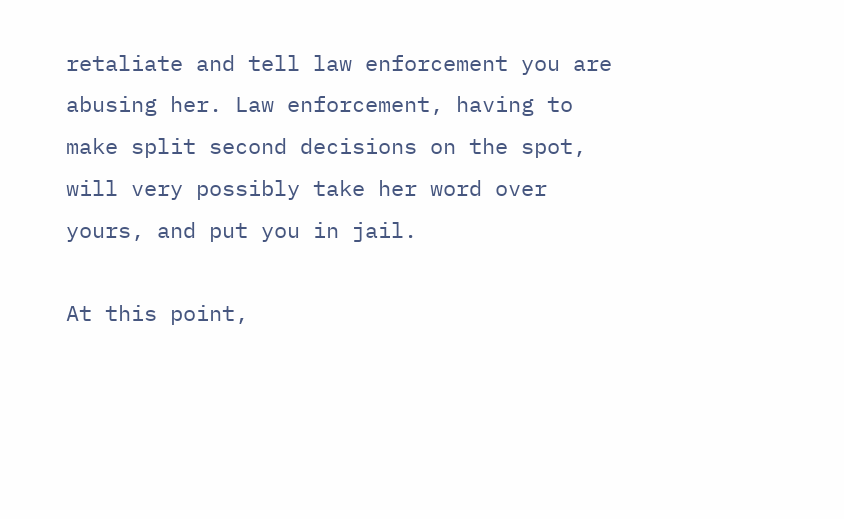retaliate and tell law enforcement you are abusing her. Law enforcement, having to make split second decisions on the spot, will very possibly take her word over yours, and put you in jail.

At this point,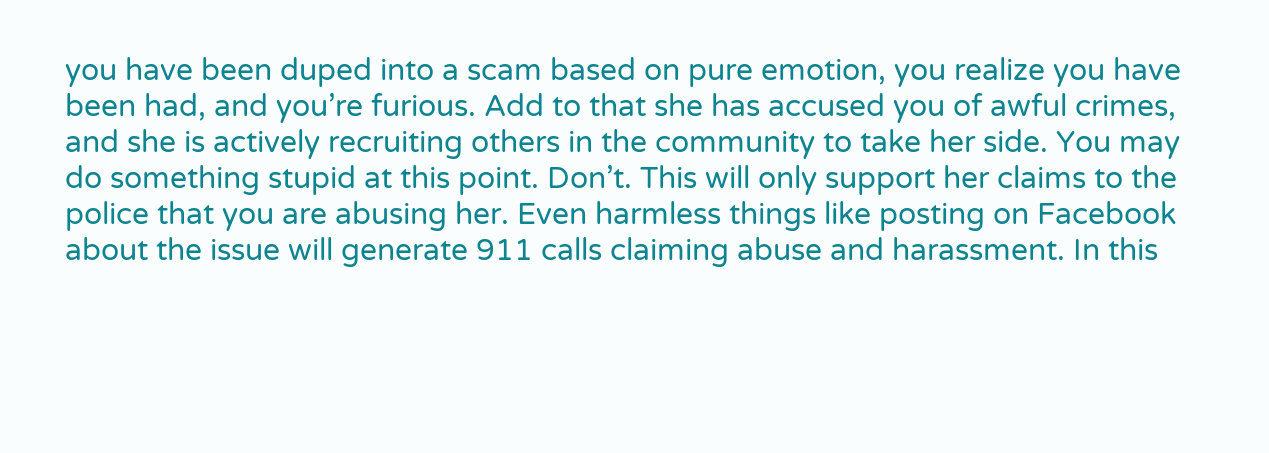you have been duped into a scam based on pure emotion, you realize you have been had, and you’re furious. Add to that she has accused you of awful crimes, and she is actively recruiting others in the community to take her side. You may do something stupid at this point. Don’t. This will only support her claims to the police that you are abusing her. Even harmless things like posting on Facebook about the issue will generate 911 calls claiming abuse and harassment. In this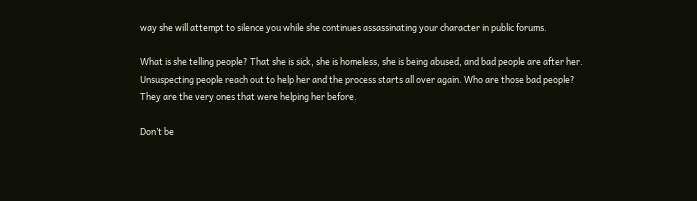way she will attempt to silence you while she continues assassinating your character in public forums.

What is she telling people? That she is sick, she is homeless, she is being abused, and bad people are after her. Unsuspecting people reach out to help her and the process starts all over again. Who are those bad people? They are the very ones that were helping her before.

Don’t be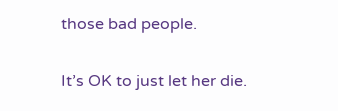those bad people.

It’s OK to just let her die.